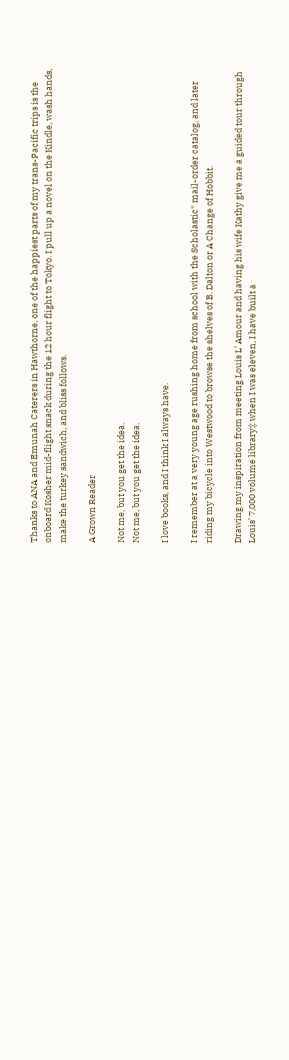Thanks to ANA and Emunah Caterers in Hawthorne, one of the happiest parts of my trans-Pacific trips is the onboard Kosher mid-flight snack during the 12 hour flight to Tokyo. I pull up a novel on the Kindle, wash hands, make the turkey sandwich, and bliss follows.

A Grown Reader

Not me, but you get the idea.
Not me, but you get the idea.

I love books, and I think I always have.

I remember at a very young age rushing home from school with the Scholastic* mail-order catalog, and later riding my bicycle into Westwood to browse the shelves of B. Dalton or A Change of Hobbit.

Drawing my inspiration from meeting Louis L’ Amour and having his wife Kathy give me a guided tour through Louis’ 7,000 volume library‡ when I was eleven, I have built a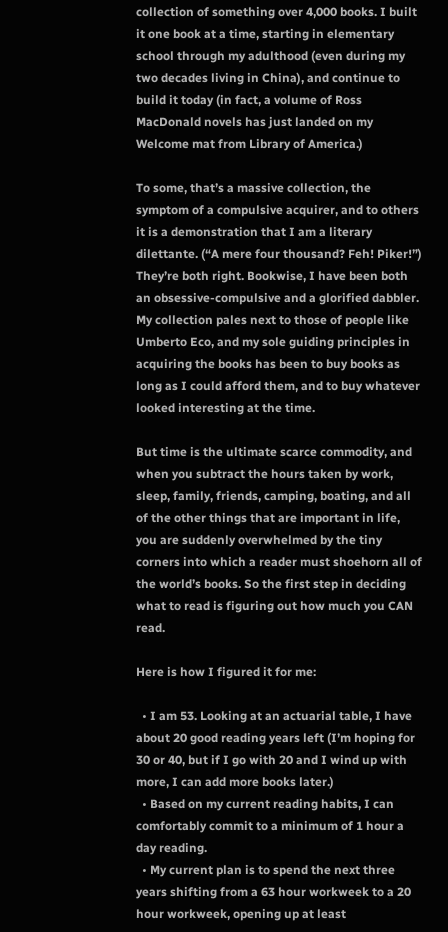collection of something over 4,000 books. I built it one book at a time, starting in elementary school through my adulthood (even during my two decades living in China), and continue to build it today (in fact, a volume of Ross MacDonald novels has just landed on my Welcome mat from Library of America.)

To some, that’s a massive collection, the symptom of a compulsive acquirer, and to others it is a demonstration that I am a literary dilettante. (“A mere four thousand? Feh! Piker!”) They’re both right. Bookwise, I have been both an obsessive-compulsive and a glorified dabbler. My collection pales next to those of people like Umberto Eco, and my sole guiding principles in acquiring the books has been to buy books as long as I could afford them, and to buy whatever looked interesting at the time.

But time is the ultimate scarce commodity, and when you subtract the hours taken by work, sleep, family, friends, camping, boating, and all of the other things that are important in life, you are suddenly overwhelmed by the tiny corners into which a reader must shoehorn all of the world’s books. So the first step in deciding what to read is figuring out how much you CAN read.

Here is how I figured it for me:

  • I am 53. Looking at an actuarial table, I have about 20 good reading years left (I’m hoping for 30 or 40, but if I go with 20 and I wind up with more, I can add more books later.)
  • Based on my current reading habits, I can comfortably commit to a minimum of 1 hour a day reading.
  • My current plan is to spend the next three years shifting from a 63 hour workweek to a 20 hour workweek, opening up at least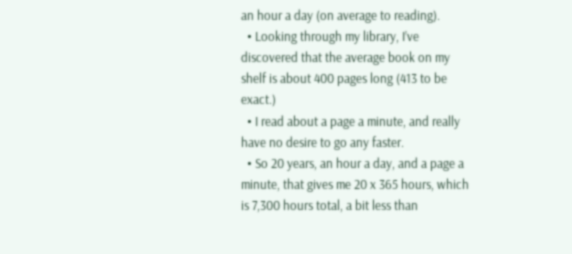an hour a day (on average to reading).
  • Looking through my library, I’ve discovered that the average book on my shelf is about 400 pages long (413 to be exact.)
  • I read about a page a minute, and really have no desire to go any faster.
  • So 20 years, an hour a day, and a page a minute, that gives me 20 x 365 hours, which is 7,300 hours total, a bit less than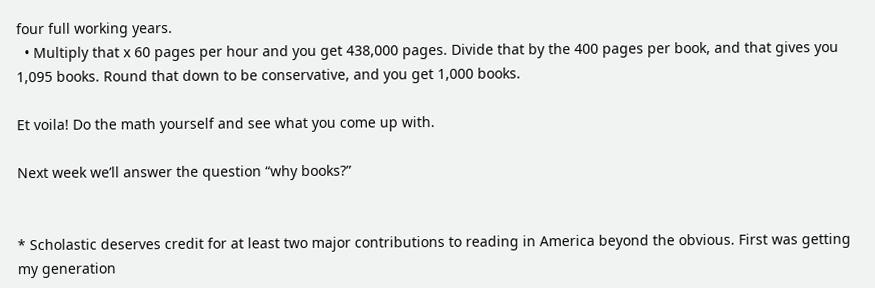four full working years.
  • Multiply that x 60 pages per hour and you get 438,000 pages. Divide that by the 400 pages per book, and that gives you 1,095 books. Round that down to be conservative, and you get 1,000 books.

Et voila! Do the math yourself and see what you come up with.

Next week we’ll answer the question “why books?”


* Scholastic deserves credit for at least two major contributions to reading in America beyond the obvious. First was getting my generation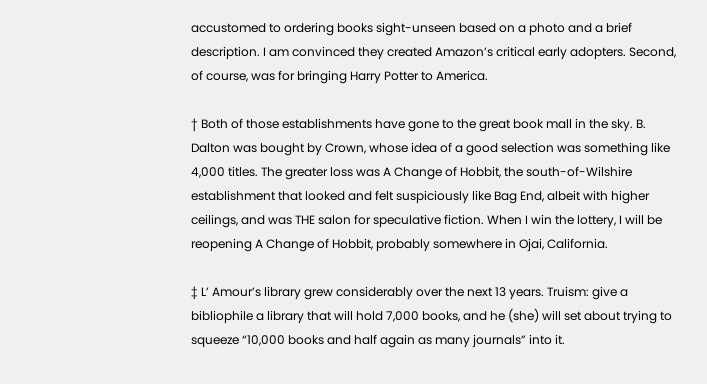accustomed to ordering books sight-unseen based on a photo and a brief description. I am convinced they created Amazon’s critical early adopters. Second, of course, was for bringing Harry Potter to America.

† Both of those establishments have gone to the great book mall in the sky. B. Dalton was bought by Crown, whose idea of a good selection was something like 4,000 titles. The greater loss was A Change of Hobbit, the south-of-Wilshire establishment that looked and felt suspiciously like Bag End, albeit with higher ceilings, and was THE salon for speculative fiction. When I win the lottery, I will be reopening A Change of Hobbit, probably somewhere in Ojai, California.

‡ L’ Amour’s library grew considerably over the next 13 years. Truism: give a bibliophile a library that will hold 7,000 books, and he (she) will set about trying to squeeze “10,000 books and half again as many journals” into it.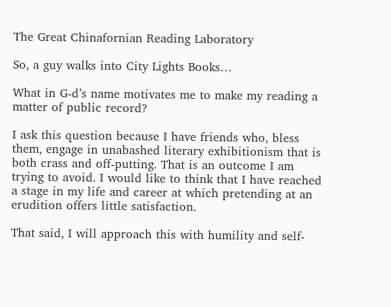The Great Chinafornian Reading Laboratory

So, a guy walks into City Lights Books…

What in G-d’s name motivates me to make my reading a matter of public record?

I ask this question because I have friends who, bless them, engage in unabashed literary exhibitionism that is both crass and off-putting. That is an outcome I am trying to avoid. I would like to think that I have reached a stage in my life and career at which pretending at an erudition offers little satisfaction.

That said, I will approach this with humility and self-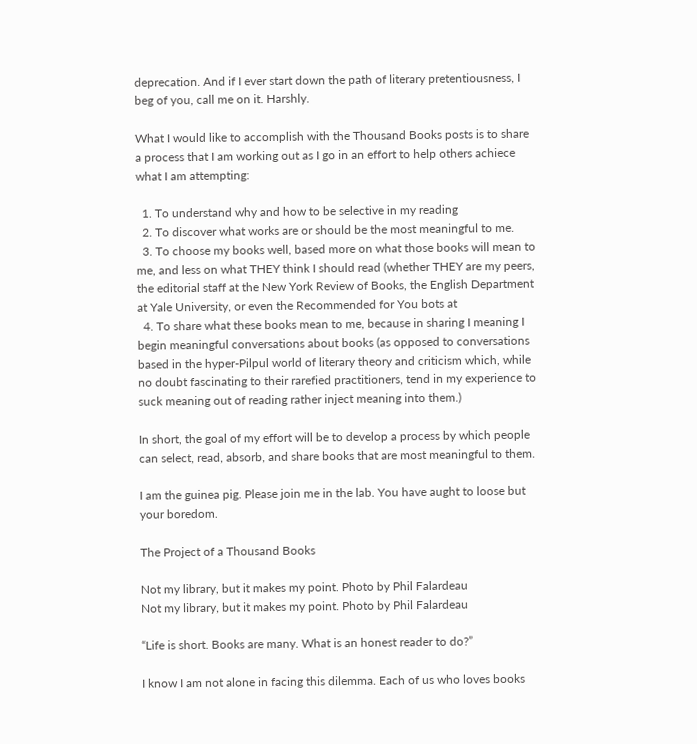deprecation. And if I ever start down the path of literary pretentiousness, I beg of you, call me on it. Harshly.

What I would like to accomplish with the Thousand Books posts is to share a process that I am working out as I go in an effort to help others achiece what I am attempting:

  1. To understand why and how to be selective in my reading
  2. To discover what works are or should be the most meaningful to me.
  3. To choose my books well, based more on what those books will mean to me, and less on what THEY think I should read (whether THEY are my peers, the editorial staff at the New York Review of Books, the English Department at Yale University, or even the Recommended for You bots at
  4. To share what these books mean to me, because in sharing I meaning I begin meaningful conversations about books (as opposed to conversations based in the hyper-Pilpul world of literary theory and criticism which, while no doubt fascinating to their rarefied practitioners, tend in my experience to suck meaning out of reading rather inject meaning into them.)

In short, the goal of my effort will be to develop a process by which people can select, read, absorb, and share books that are most meaningful to them.

I am the guinea pig. Please join me in the lab. You have aught to loose but your boredom.

The Project of a Thousand Books

Not my library, but it makes my point. Photo by Phil Falardeau
Not my library, but it makes my point. Photo by Phil Falardeau

“Life is short. Books are many. What is an honest reader to do?”

I know I am not alone in facing this dilemma. Each of us who loves books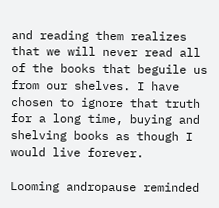and reading them realizes that we will never read all of the books that beguile us from our shelves. I have chosen to ignore that truth for a long time, buying and shelving books as though I would live forever.

Looming andropause reminded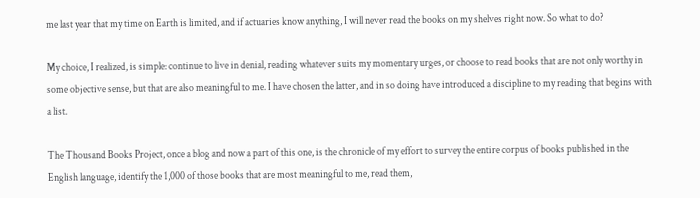me last year that my time on Earth is limited, and if actuaries know anything, I will never read the books on my shelves right now. So what to do?

My choice, I realized, is simple: continue to live in denial, reading whatever suits my momentary urges, or choose to read books that are not only worthy in some objective sense, but that are also meaningful to me. I have chosen the latter, and in so doing have introduced a discipline to my reading that begins with a list.

The Thousand Books Project, once a blog and now a part of this one, is the chronicle of my effort to survey the entire corpus of books published in the English language, identify the 1,000 of those books that are most meaningful to me, read them,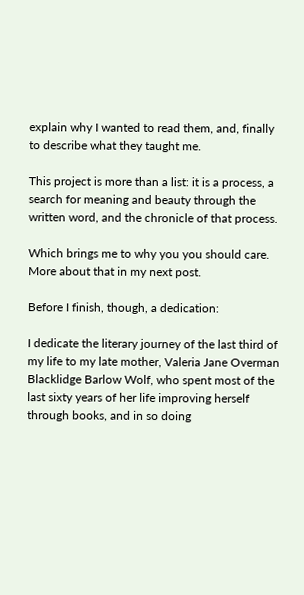explain why I wanted to read them, and, finally to describe what they taught me.

This project is more than a list: it is a process, a search for meaning and beauty through the written word, and the chronicle of that process.

Which brings me to why you you should care. More about that in my next post.

Before I finish, though, a dedication:

I dedicate the literary journey of the last third of my life to my late mother, Valeria Jane Overman Blacklidge Barlow Wolf, who spent most of the last sixty years of her life improving herself through books, and in so doing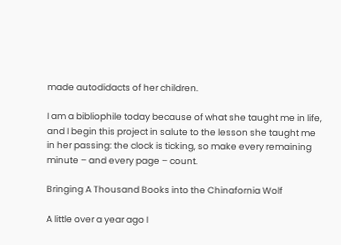made autodidacts of her children.

I am a bibliophile today because of what she taught me in life, and I begin this project in salute to the lesson she taught me in her passing: the clock is ticking, so make every remaining minute – and every page – count.

Bringing A Thousand Books into the Chinafornia Wolf

A little over a year ago I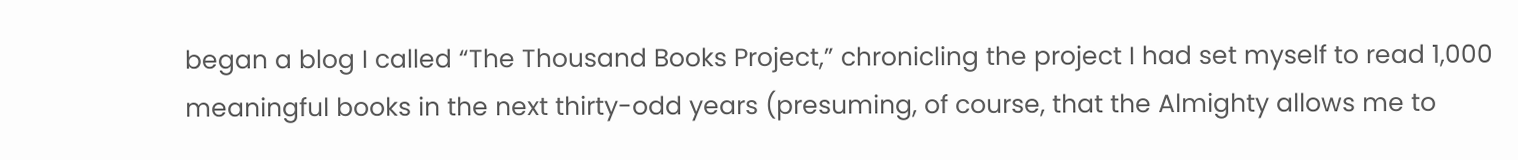began a blog I called “The Thousand Books Project,” chronicling the project I had set myself to read 1,000 meaningful books in the next thirty-odd years (presuming, of course, that the Almighty allows me to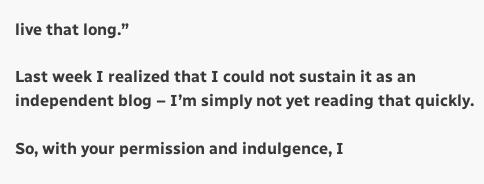live that long.”

Last week I realized that I could not sustain it as an independent blog – I’m simply not yet reading that quickly.

So, with your permission and indulgence, I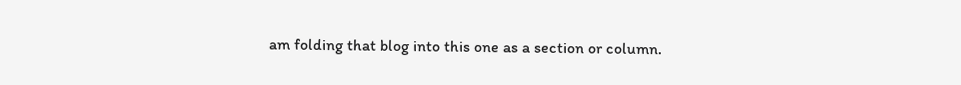am folding that blog into this one as a section or column.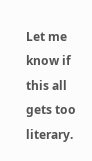Let me know if this all gets too literary.